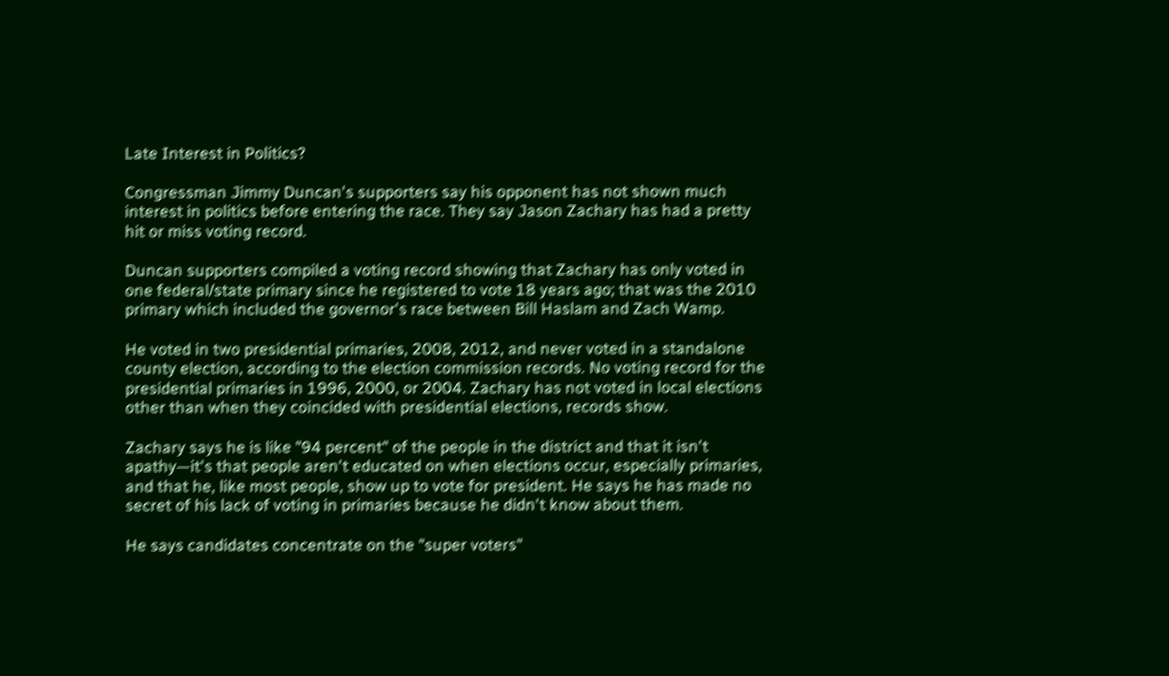Late Interest in Politics?

Congressman Jimmy Duncan's supporters say his opponent has not shown much interest in politics before entering the race. They say Jason Zachary has had a pretty hit or miss voting record.

Duncan supporters compiled a voting record showing that Zachary has only voted in one federal/state primary since he registered to vote 18 years ago; that was the 2010 primary which included the governor's race between Bill Haslam and Zach Wamp.

He voted in two presidential primaries, 2008, 2012, and never voted in a standalone county election, according to the election commission records. No voting record for the presidential primaries in 1996, 2000, or 2004. Zachary has not voted in local elections other than when they coincided with presidential elections, records show.

Zachary says he is like "94 percent" of the people in the district and that it isn't apathy—it's that people aren't educated on when elections occur, especially primaries, and that he, like most people, show up to vote for president. He says he has made no secret of his lack of voting in primaries because he didn't know about them.

He says candidates concentrate on the "super voters"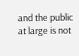and the public at large is not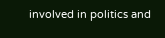involved in politics and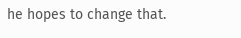he hopes to change that.